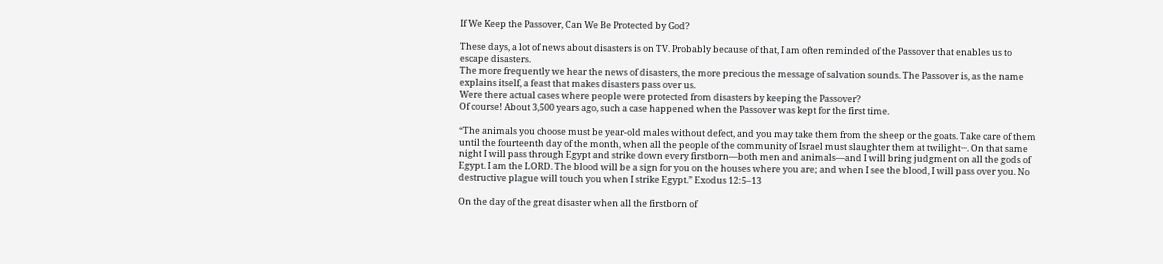If We Keep the Passover, Can We Be Protected by God?

These days, a lot of news about disasters is on TV. Probably because of that, I am often reminded of the Passover that enables us to escape disasters.
The more frequently we hear the news of disasters, the more precious the message of salvation sounds. The Passover is, as the name explains itself, a feast that makes disasters pass over us.
Were there actual cases where people were protected from disasters by keeping the Passover?
Of course! About 3,500 years ago, such a case happened when the Passover was kept for the first time.

“The animals you choose must be year-old males without defect, and you may take them from the sheep or the goats. Take care of them until the fourteenth day of the month, when all the people of the community of Israel must slaughter them at twilight···. On that same night I will pass through Egypt and strike down every firstborn—both men and animals—and I will bring judgment on all the gods of Egypt. I am the LORD. The blood will be a sign for you on the houses where you are; and when I see the blood, I will pass over you. No destructive plague will touch you when I strike Egypt.” Exodus 12:5–13

On the day of the great disaster when all the firstborn of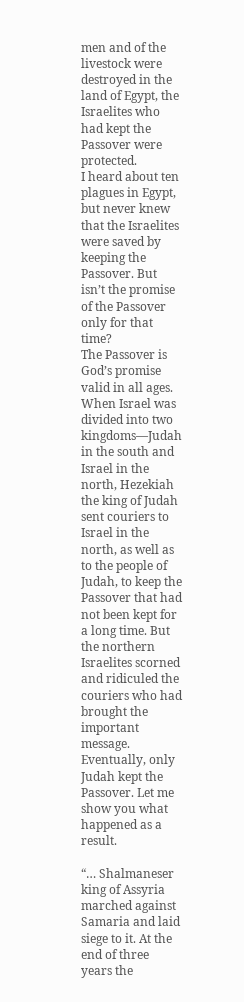men and of the livestock were destroyed in the land of Egypt, the Israelites who had kept the Passover were protected.
I heard about ten plagues in Egypt, but never knew that the Israelites were saved by keeping the Passover. But isn’t the promise of the Passover only for that time?
The Passover is God’s promise valid in all ages. When Israel was divided into two kingdoms—Judah in the south and Israel in the north, Hezekiah the king of Judah sent couriers to Israel in the north, as well as to the people of Judah, to keep the Passover that had not been kept for a long time. But the northern Israelites scorned and ridiculed the couriers who had brought the important message. Eventually, only Judah kept the Passover. Let me show you what happened as a result.

“… Shalmaneser king of Assyria marched against Samaria and laid siege to it. At the end of three years the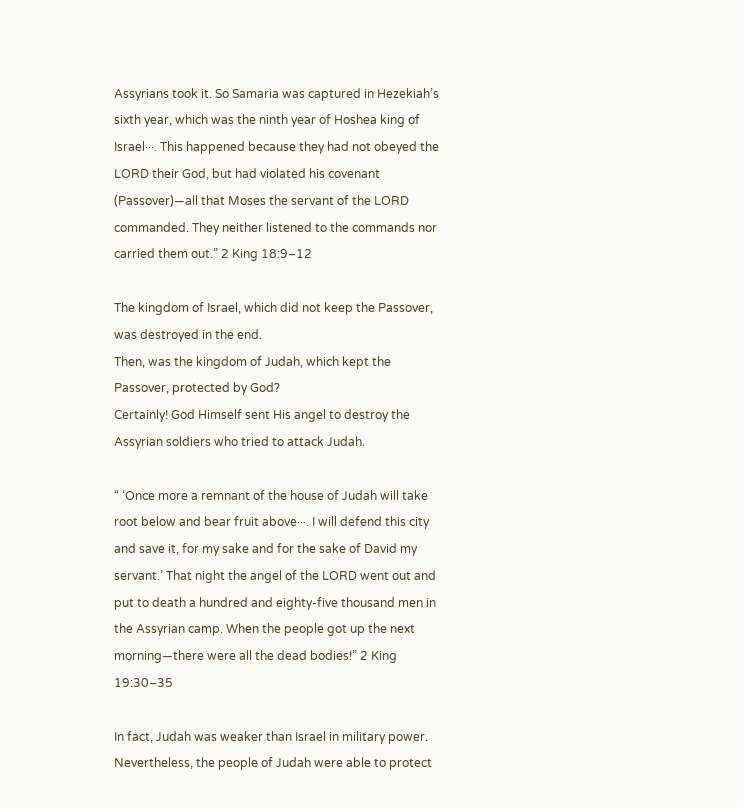Assyrians took it. So Samaria was captured in Hezekiah’s sixth year, which was the ninth year of Hoshea king of Israel···. This happened because they had not obeyed the LORD their God, but had violated his covenant (Passover)—all that Moses the servant of the LORD commanded. They neither listened to the commands nor carried them out.” 2 King 18:9–12

The kingdom of Israel, which did not keep the Passover, was destroyed in the end.
Then, was the kingdom of Judah, which kept the Passover, protected by God?
Certainly! God Himself sent His angel to destroy the Assyrian soldiers who tried to attack Judah.

“ ‘Once more a remnant of the house of Judah will take root below and bear fruit above···. I will defend this city and save it, for my sake and for the sake of David my servant.’ That night the angel of the LORD went out and put to death a hundred and eighty-five thousand men in the Assyrian camp. When the people got up the next morning—there were all the dead bodies!” 2 King 19:30–35

In fact, Judah was weaker than Israel in military power. Nevertheless, the people of Judah were able to protect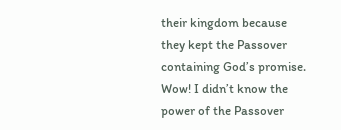their kingdom because they kept the Passover containing God’s promise.
Wow! I didn’t know the power of the Passover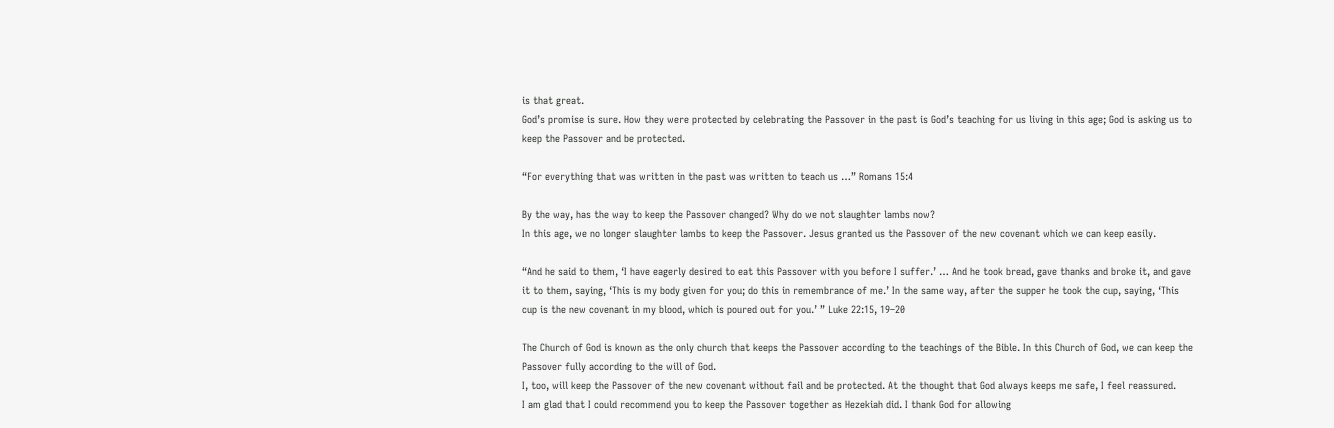is that great.
God’s promise is sure. How they were protected by celebrating the Passover in the past is God’s teaching for us living in this age; God is asking us to keep the Passover and be protected.

“For everything that was written in the past was written to teach us …” Romans 15:4

By the way, has the way to keep the Passover changed? Why do we not slaughter lambs now?
In this age, we no longer slaughter lambs to keep the Passover. Jesus granted us the Passover of the new covenant which we can keep easily.

“And he said to them, ‘I have eagerly desired to eat this Passover with you before I suffer.’ … And he took bread, gave thanks and broke it, and gave it to them, saying, ‘This is my body given for you; do this in remembrance of me.’ In the same way, after the supper he took the cup, saying, ‘This cup is the new covenant in my blood, which is poured out for you.’ ” Luke 22:15, 19–20

The Church of God is known as the only church that keeps the Passover according to the teachings of the Bible. In this Church of God, we can keep the Passover fully according to the will of God.
I, too, will keep the Passover of the new covenant without fail and be protected. At the thought that God always keeps me safe, I feel reassured.
I am glad that I could recommend you to keep the Passover together as Hezekiah did. I thank God for allowing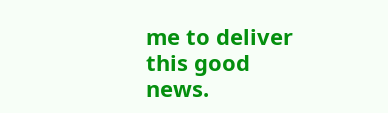me to deliver this good news.